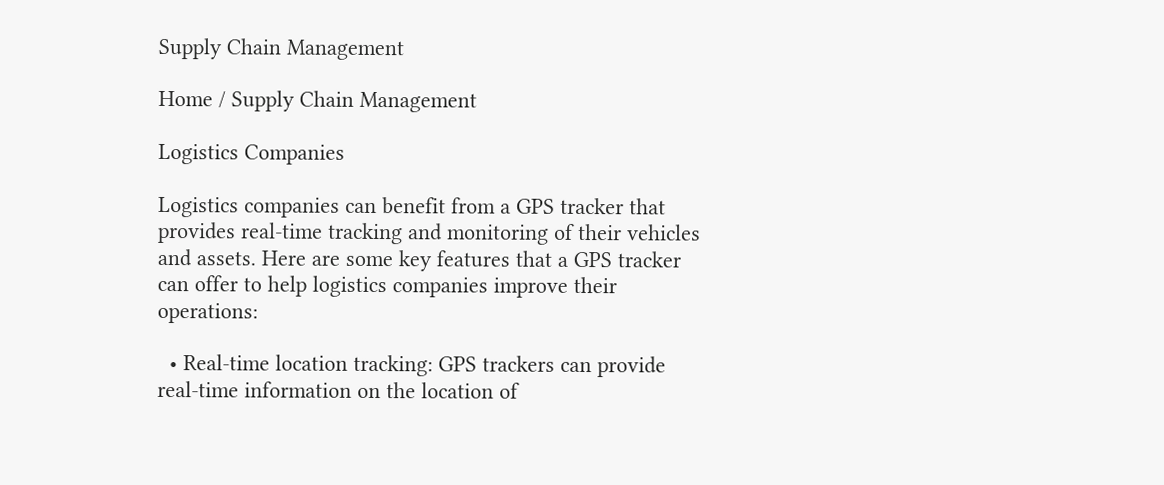Supply Chain Management

Home / Supply Chain Management

Logistics Companies

Logistics companies can benefit from a GPS tracker that provides real-time tracking and monitoring of their vehicles and assets. Here are some key features that a GPS tracker can offer to help logistics companies improve their operations:

  • Real-time location tracking: GPS trackers can provide real-time information on the location of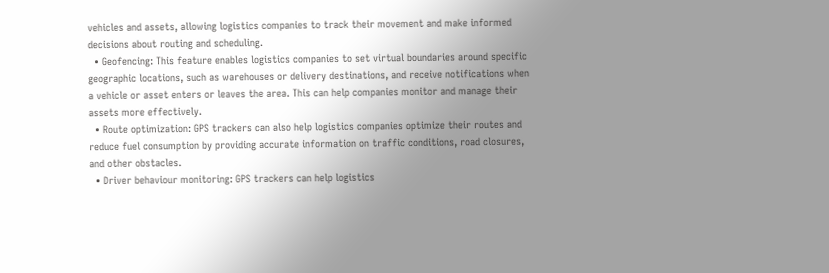vehicles and assets, allowing logistics companies to track their movement and make informed decisions about routing and scheduling.
  • Geofencing: This feature enables logistics companies to set virtual boundaries around specific geographic locations, such as warehouses or delivery destinations, and receive notifications when a vehicle or asset enters or leaves the area. This can help companies monitor and manage their assets more effectively.
  • Route optimization: GPS trackers can also help logistics companies optimize their routes and reduce fuel consumption by providing accurate information on traffic conditions, road closures, and other obstacles.
  • Driver behaviour monitoring: GPS trackers can help logistics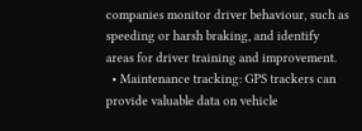companies monitor driver behaviour, such as speeding or harsh braking, and identify areas for driver training and improvement.
  • Maintenance tracking: GPS trackers can provide valuable data on vehicle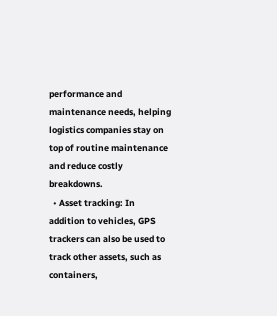performance and maintenance needs, helping logistics companies stay on top of routine maintenance and reduce costly breakdowns.
  • Asset tracking: In addition to vehicles, GPS trackers can also be used to track other assets, such as containers,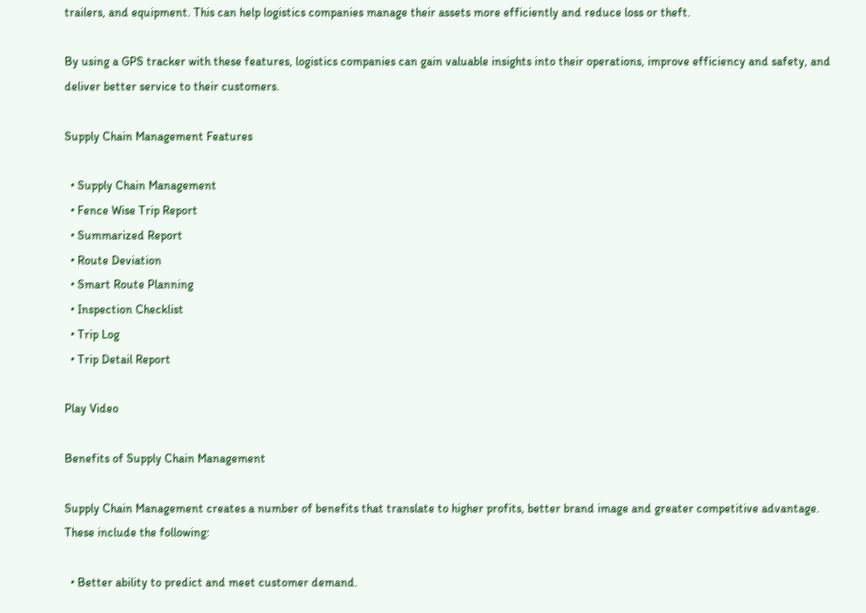trailers, and equipment. This can help logistics companies manage their assets more efficiently and reduce loss or theft.

By using a GPS tracker with these features, logistics companies can gain valuable insights into their operations, improve efficiency and safety, and deliver better service to their customers.

Supply Chain Management Features

  • Supply Chain Management
  • Fence Wise Trip Report
  • Summarized Report
  • Route Deviation
  • Smart Route Planning
  • Inspection Checklist
  • Trip Log
  • Trip Detail Report

Play Video

Benefits of Supply Chain Management

Supply Chain Management creates a number of benefits that translate to higher profits, better brand image and greater competitive advantage. These include the following:

  • Better ability to predict and meet customer demand.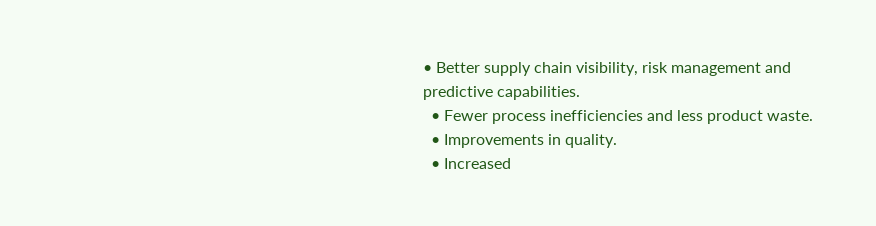• Better supply chain visibility, risk management and predictive capabilities.
  • Fewer process inefficiencies and less product waste.
  • Improvements in quality.
  • Increased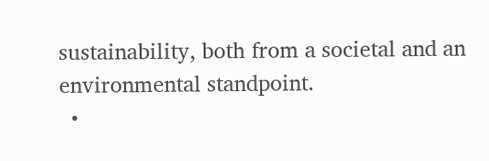sustainability, both from a societal and an environmental standpoint.
  •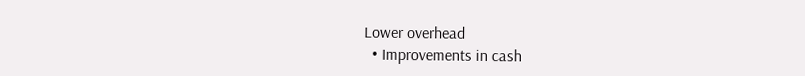Lower overhead
  • Improvements in cash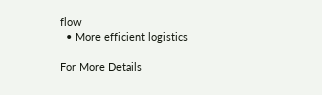flow
  • More efficient logistics

For More Details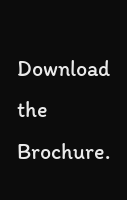Download the Brochure.